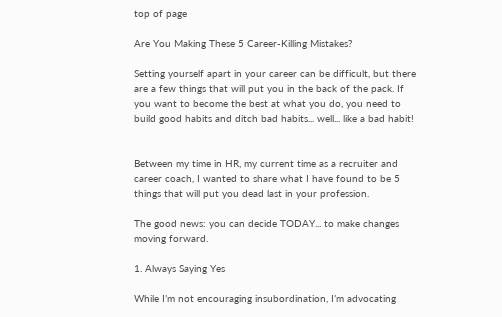top of page

Are You Making These 5 Career-Killing Mistakes?

Setting yourself apart in your career can be difficult, but there are a few things that will put you in the back of the pack. If you want to become the best at what you do, you need to build good habits and ditch bad habits... well... like a bad habit!


Between my time in HR, my current time as a recruiter and career coach, I wanted to share what I have found to be 5 things that will put you dead last in your profession.

The good news: you can decide TODAY... to make changes moving forward.

1. Always Saying Yes

While I’m not encouraging insubordination, I’m advocating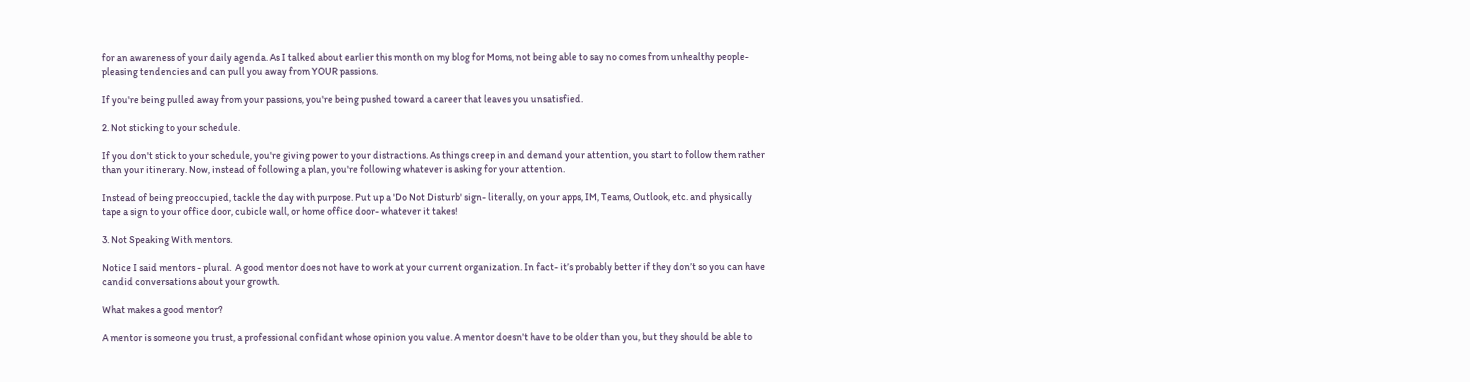for an awareness of your daily agenda. As I talked about earlier this month on my blog for Moms, not being able to say no comes from unhealthy people-pleasing tendencies and can pull you away from YOUR passions.

If you're being pulled away from your passions, you're being pushed toward a career that leaves you unsatisfied.

2. Not sticking to your schedule.

If you don't stick to your schedule, you're giving power to your distractions. As things creep in and demand your attention, you start to follow them rather than your itinerary. Now, instead of following a plan, you're following whatever is asking for your attention.

Instead of being preoccupied, tackle the day with purpose. Put up a 'Do Not Disturb' sign- literally, on your apps, IM, Teams, Outlook, etc. and physically tape a sign to your office door, cubicle wall, or home office door- whatever it takes!

3. Not Speaking With mentors.

Notice I said mentors - plural.  A good mentor does not have to work at your current organization. In fact- it’s probably better if they don’t so you can have candid conversations about your growth.

What makes a good mentor?

A mentor is someone you trust, a professional confidant whose opinion you value. A mentor doesn't have to be older than you, but they should be able to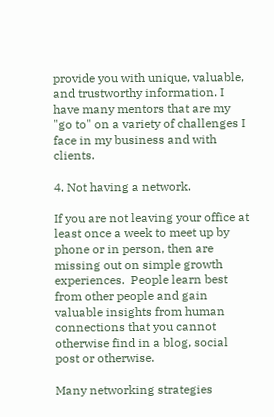provide you with unique, valuable, and trustworthy information. I have many mentors that are my "go to" on a variety of challenges I face in my business and with clients.

4. Not having a network.

If you are not leaving your office at least once a week to meet up by phone or in person, then are missing out on simple growth experiences.  People learn best from other people and gain valuable insights from human connections that you cannot otherwise find in a blog, social post or otherwise.

Many networking strategies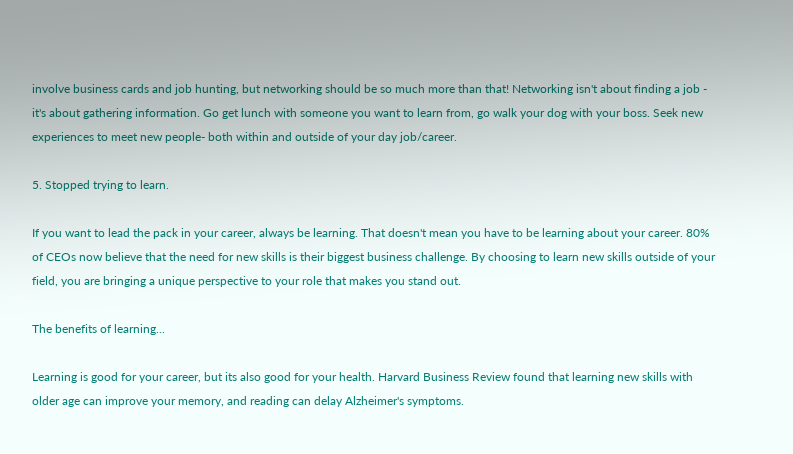involve business cards and job hunting, but networking should be so much more than that! Networking isn't about finding a job - it's about gathering information. Go get lunch with someone you want to learn from, go walk your dog with your boss. Seek new experiences to meet new people- both within and outside of your day job/career.

5. Stopped trying to learn.

If you want to lead the pack in your career, always be learning. That doesn't mean you have to be learning about your career. 80% of CEOs now believe that the need for new skills is their biggest business challenge. By choosing to learn new skills outside of your field, you are bringing a unique perspective to your role that makes you stand out.

The benefits of learning...

Learning is good for your career, but its also good for your health. Harvard Business Review found that learning new skills with older age can improve your memory, and reading can delay Alzheimer's symptoms.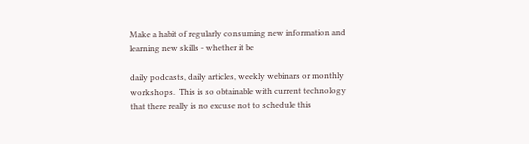Make a habit of regularly consuming new information and learning new skills - whether it be

daily podcasts, daily articles, weekly webinars or monthly workshops.  This is so obtainable with current technology that there really is no excuse not to schedule this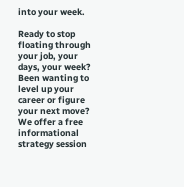into your week.

Ready to stop floating through your job, your days, your week?  Been wanting to level up your career or figure your next move?  We offer a free informational strategy session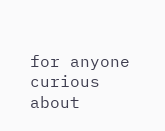for anyone curious about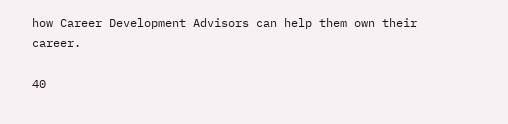how Career Development Advisors can help them own their career.

40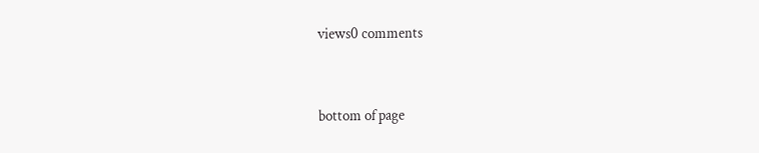views0 comments


bottom of page